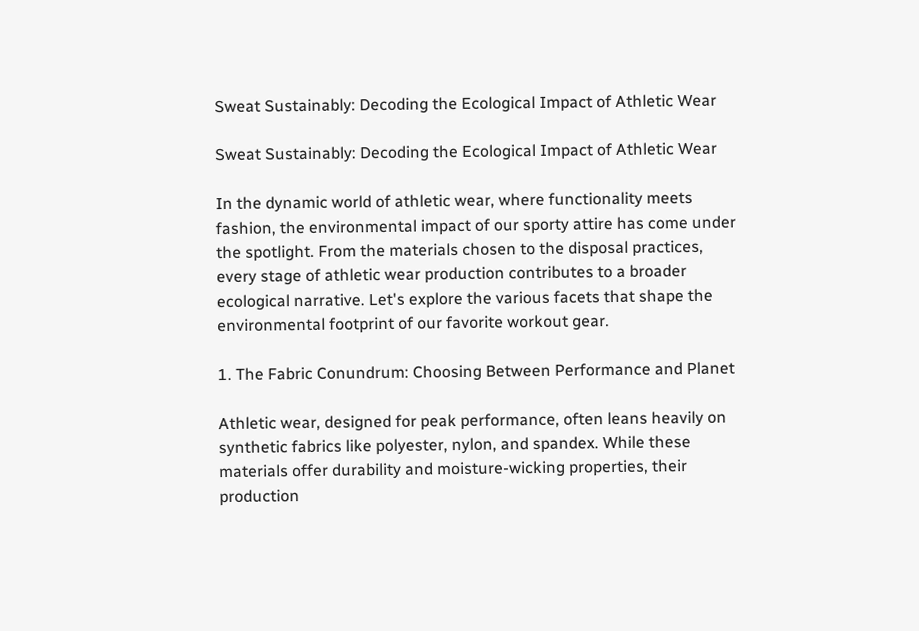Sweat Sustainably: Decoding the Ecological Impact of Athletic Wear

Sweat Sustainably: Decoding the Ecological Impact of Athletic Wear

In the dynamic world of athletic wear, where functionality meets fashion, the environmental impact of our sporty attire has come under the spotlight. From the materials chosen to the disposal practices, every stage of athletic wear production contributes to a broader ecological narrative. Let's explore the various facets that shape the environmental footprint of our favorite workout gear.

1. The Fabric Conundrum: Choosing Between Performance and Planet

Athletic wear, designed for peak performance, often leans heavily on synthetic fabrics like polyester, nylon, and spandex. While these materials offer durability and moisture-wicking properties, their production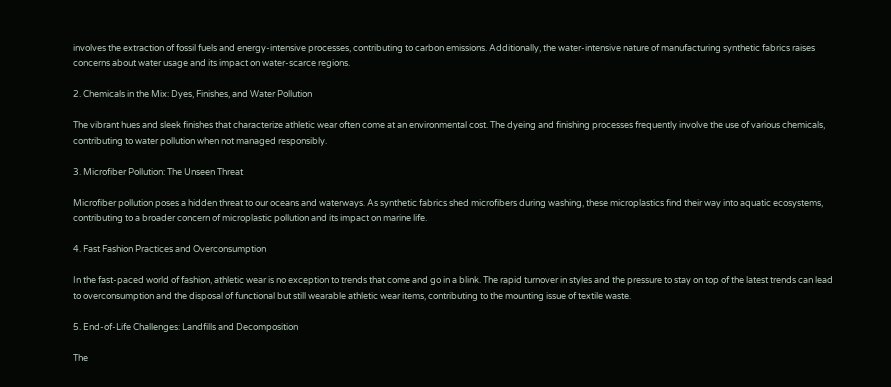involves the extraction of fossil fuels and energy-intensive processes, contributing to carbon emissions. Additionally, the water-intensive nature of manufacturing synthetic fabrics raises concerns about water usage and its impact on water-scarce regions.

2. Chemicals in the Mix: Dyes, Finishes, and Water Pollution

The vibrant hues and sleek finishes that characterize athletic wear often come at an environmental cost. The dyeing and finishing processes frequently involve the use of various chemicals, contributing to water pollution when not managed responsibly.

3. Microfiber Pollution: The Unseen Threat

Microfiber pollution poses a hidden threat to our oceans and waterways. As synthetic fabrics shed microfibers during washing, these microplastics find their way into aquatic ecosystems, contributing to a broader concern of microplastic pollution and its impact on marine life.

4. Fast Fashion Practices and Overconsumption

In the fast-paced world of fashion, athletic wear is no exception to trends that come and go in a blink. The rapid turnover in styles and the pressure to stay on top of the latest trends can lead to overconsumption and the disposal of functional but still wearable athletic wear items, contributing to the mounting issue of textile waste.

5. End-of-Life Challenges: Landfills and Decomposition

The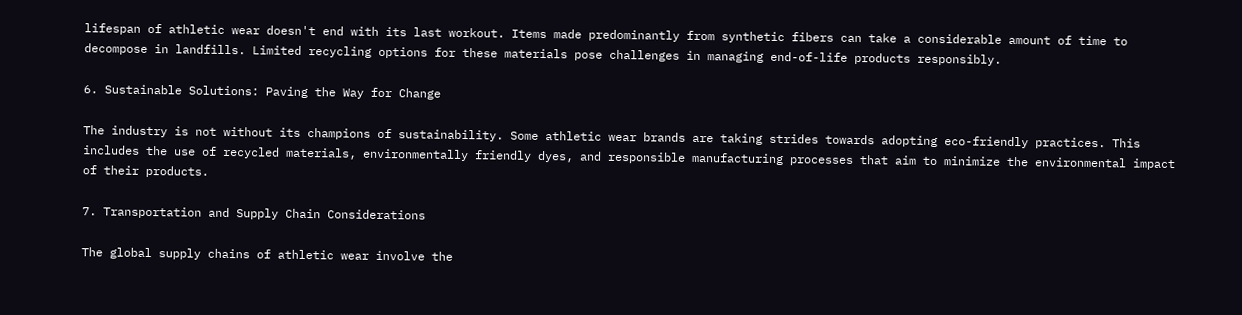lifespan of athletic wear doesn't end with its last workout. Items made predominantly from synthetic fibers can take a considerable amount of time to decompose in landfills. Limited recycling options for these materials pose challenges in managing end-of-life products responsibly.

6. Sustainable Solutions: Paving the Way for Change

The industry is not without its champions of sustainability. Some athletic wear brands are taking strides towards adopting eco-friendly practices. This includes the use of recycled materials, environmentally friendly dyes, and responsible manufacturing processes that aim to minimize the environmental impact of their products.

7. Transportation and Supply Chain Considerations

The global supply chains of athletic wear involve the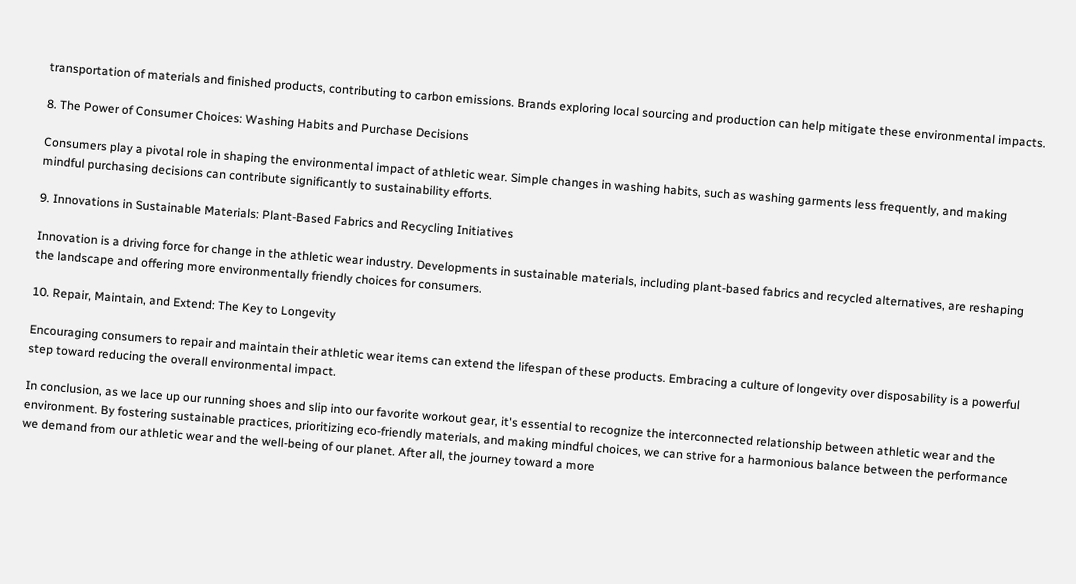transportation of materials and finished products, contributing to carbon emissions. Brands exploring local sourcing and production can help mitigate these environmental impacts.

8. The Power of Consumer Choices: Washing Habits and Purchase Decisions

Consumers play a pivotal role in shaping the environmental impact of athletic wear. Simple changes in washing habits, such as washing garments less frequently, and making mindful purchasing decisions can contribute significantly to sustainability efforts.

9. Innovations in Sustainable Materials: Plant-Based Fabrics and Recycling Initiatives

Innovation is a driving force for change in the athletic wear industry. Developments in sustainable materials, including plant-based fabrics and recycled alternatives, are reshaping the landscape and offering more environmentally friendly choices for consumers.

10. Repair, Maintain, and Extend: The Key to Longevity

Encouraging consumers to repair and maintain their athletic wear items can extend the lifespan of these products. Embracing a culture of longevity over disposability is a powerful step toward reducing the overall environmental impact.

In conclusion, as we lace up our running shoes and slip into our favorite workout gear, it's essential to recognize the interconnected relationship between athletic wear and the environment. By fostering sustainable practices, prioritizing eco-friendly materials, and making mindful choices, we can strive for a harmonious balance between the performance we demand from our athletic wear and the well-being of our planet. After all, the journey toward a more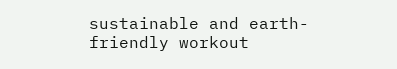sustainable and earth-friendly workout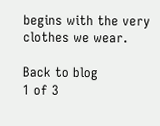begins with the very clothes we wear.

Back to blog
1 of 3